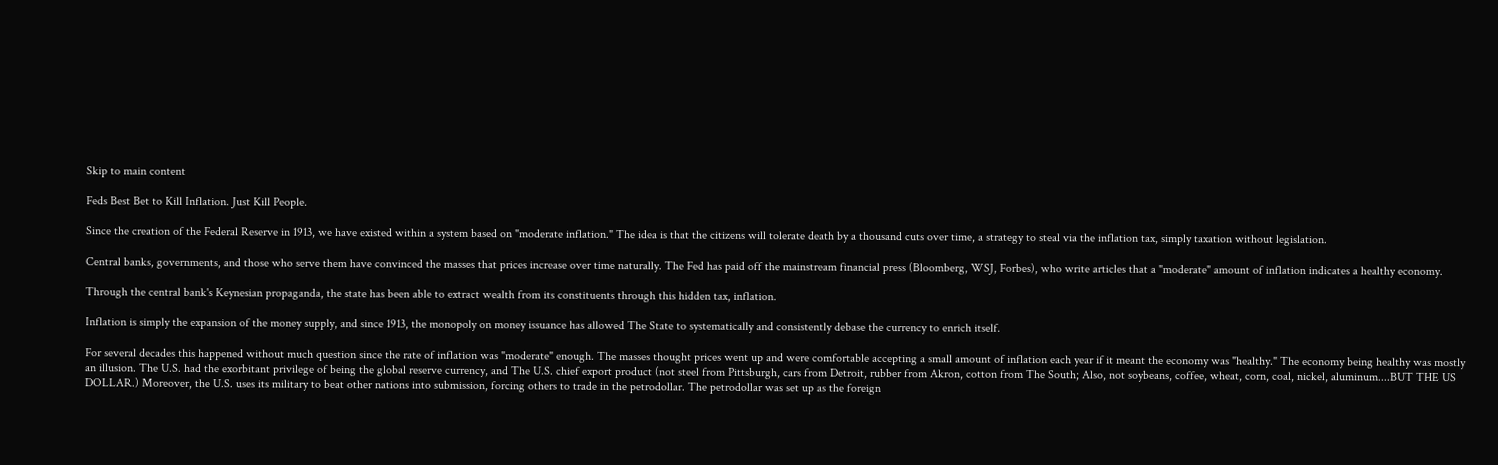Skip to main content

Feds Best Bet to Kill Inflation. Just Kill People.

Since the creation of the Federal Reserve in 1913, we have existed within a system based on "moderate inflation." The idea is that the citizens will tolerate death by a thousand cuts over time, a strategy to steal via the inflation tax, simply taxation without legislation.

Central banks, governments, and those who serve them have convinced the masses that prices increase over time naturally. The Fed has paid off the mainstream financial press (Bloomberg, WSJ, Forbes), who write articles that a "moderate" amount of inflation indicates a healthy economy.

Through the central bank's Keynesian propaganda, the state has been able to extract wealth from its constituents through this hidden tax, inflation.

Inflation is simply the expansion of the money supply, and since 1913, the monopoly on money issuance has allowed The State to systematically and consistently debase the currency to enrich itself.

For several decades this happened without much question since the rate of inflation was "moderate" enough. The masses thought prices went up and were comfortable accepting a small amount of inflation each year if it meant the economy was "healthy." The economy being healthy was mostly an illusion. The U.S. had the exorbitant privilege of being the global reserve currency, and The U.S. chief export product (not steel from Pittsburgh, cars from Detroit, rubber from Akron, cotton from The South; Also, not soybeans, coffee, wheat, corn, coal, nickel, aluminum....BUT THE US DOLLAR.) Moreover, the U.S. uses its military to beat other nations into submission, forcing others to trade in the petrodollar. The petrodollar was set up as the foreign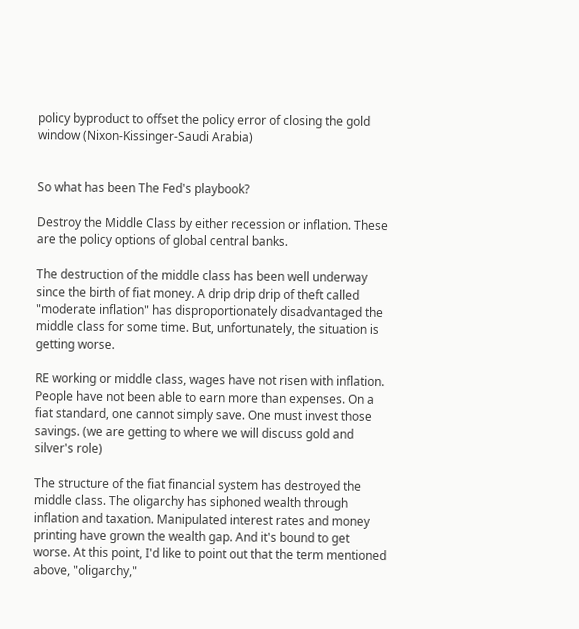policy byproduct to offset the policy error of closing the gold window (Nixon-Kissinger-Saudi Arabia)


So what has been The Fed's playbook?

Destroy the Middle Class by either recession or inflation. These are the policy options of global central banks.

The destruction of the middle class has been well underway since the birth of fiat money. A drip drip drip of theft called "moderate inflation" has disproportionately disadvantaged the middle class for some time. But, unfortunately, the situation is getting worse.

RE working or middle class, wages have not risen with inflation. People have not been able to earn more than expenses. On a fiat standard, one cannot simply save. One must invest those savings. (we are getting to where we will discuss gold and silver's role)

The structure of the fiat financial system has destroyed the middle class. The oligarchy has siphoned wealth through inflation and taxation. Manipulated interest rates and money printing have grown the wealth gap. And it's bound to get worse. At this point, I'd like to point out that the term mentioned above, "oligarchy,"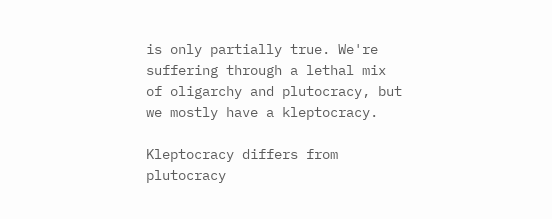is only partially true. We're suffering through a lethal mix of oligarchy and plutocracy, but we mostly have a kleptocracy.

Kleptocracy differs from plutocracy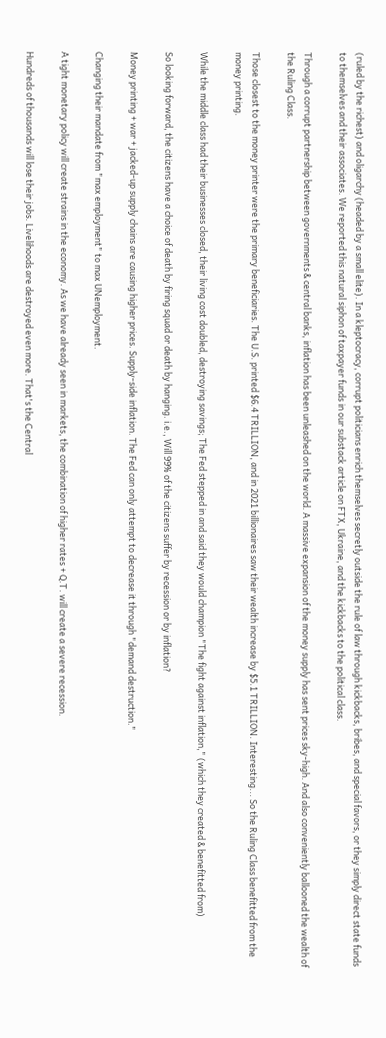(ruled by the richest) and oligarchy (headed by a small elite). In a kleptocracy, corrupt politicians enrich themselves secretly outside the rule of law through kickbacks, bribes, and special favors, or they simply direct state funds to themselves and their associates. We reported this natural siphon of taxpayer funds in our substack article on FTX, Ukraine, and the kickbacks to the political class.

Through a corrupt partnership between governments & central banks, inflation has been unleashed on the world. A massive expansion of the money supply has sent prices sky-high. And also conveniently ballooned the wealth of the Ruling Class.

Those closest to the money printer were the primary beneficiaries. The U.S. printed $6.4 TRILLION, and in 2021 billionaires saw their wealth increase by $5.1 TRILLION. Interesting... So the Ruling Class benefitted from the money printing.

While the middle class had their businesses closed, their living cost doubled, destroying savings; The Fed stepped in and said they would champion "The fight against inflation," (which they created & benefitted from)

So looking forward, the citizens have a choice of death by firing squad or death by hanging. i.e., Will 99% of the citizens suffer by recession or by inflation?

Money printing + war + jacked-up supply chains are causing higher prices. Supply-side inflation. The Fed can only attempt to decrease it through "demand destruction."

Changing their mandate from "max employment" to max UNemployment.

A tight monetary policy will create strains in the economy. As we have already seen in markets, the combination of higher rates + Q.T. will create a severe recession.

Hundreds of thousands will lose their jobs. Livelihoods are destroyed even more. That's the Central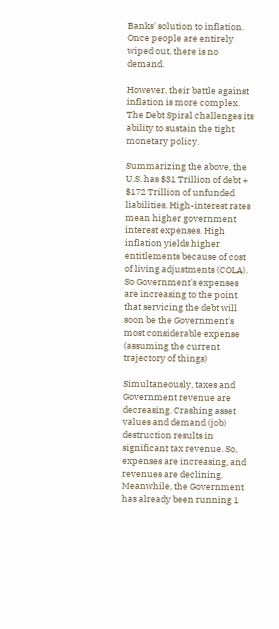Banks' solution to inflation. Once people are entirely wiped out, there is no demand.

However, their battle against inflation is more complex. The Debt Spiral challenges its ability to sustain the tight monetary policy.

Summarizing the above, the U.S. has $31 Trillion of debt + $172 Trillion of unfunded liabilities. High-interest rates mean higher government interest expenses. High inflation yields higher entitlements because of cost of living adjustments (COLA). So Government's expenses are increasing to the point that servicing the debt will soon be the Government's most considerable expense (assuming the current trajectory of things)

Simultaneously, taxes and Government revenue are decreasing. Crashing asset values and demand (job) destruction results in significant tax revenue. So, expenses are increasing, and revenues are declining. Meanwhile, the Government has already been running 1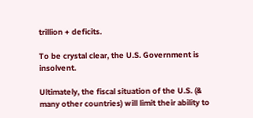trillion + deficits.

To be crystal clear, the U.S. Government is insolvent.

Ultimately, the fiscal situation of the U.S. (& many other countries) will limit their ability to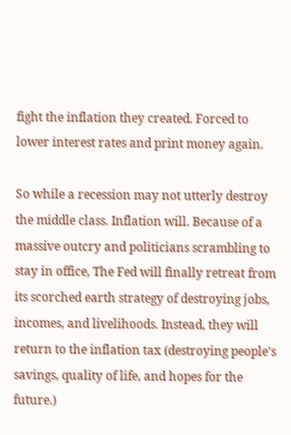fight the inflation they created. Forced to lower interest rates and print money again.

So while a recession may not utterly destroy the middle class. Inflation will. Because of a massive outcry and politicians scrambling to stay in office, The Fed will finally retreat from its scorched earth strategy of destroying jobs, incomes, and livelihoods. Instead, they will return to the inflation tax (destroying people's savings, quality of life, and hopes for the future.)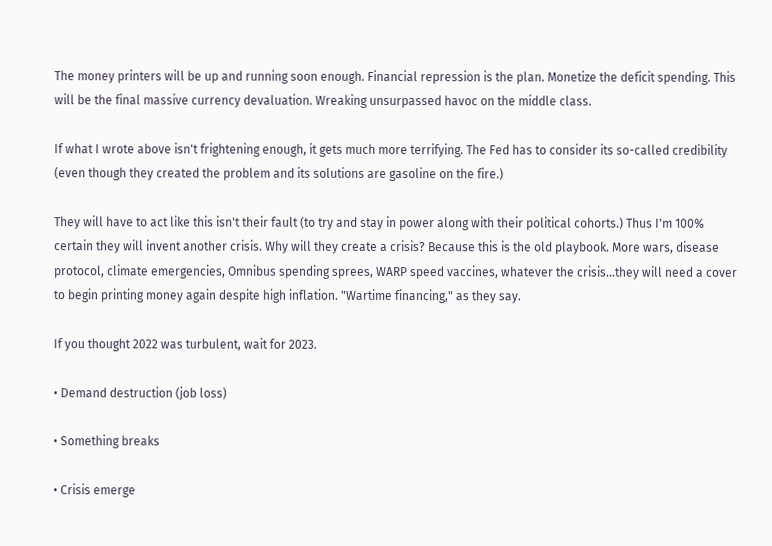The money printers will be up and running soon enough. Financial repression is the plan. Monetize the deficit spending. This will be the final massive currency devaluation. Wreaking unsurpassed havoc on the middle class.

If what I wrote above isn't frightening enough, it gets much more terrifying. The Fed has to consider its so-called credibility (even though they created the problem and its solutions are gasoline on the fire.)

They will have to act like this isn't their fault (to try and stay in power along with their political cohorts.) Thus I'm 100% certain they will invent another crisis. Why will they create a crisis? Because this is the old playbook. More wars, disease protocol, climate emergencies, Omnibus spending sprees, WARP speed vaccines, whatever the crisis...they will need a cover to begin printing money again despite high inflation. "Wartime financing," as they say.

If you thought 2022 was turbulent, wait for 2023.

• Demand destruction (job loss)

• Something breaks

• Crisis emerge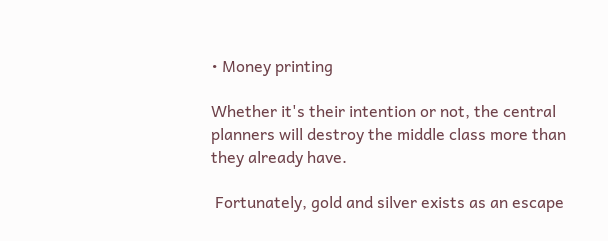• Money printing

Whether it's their intention or not, the central planners will destroy the middle class more than they already have.

 Fortunately, gold and silver exists as an escape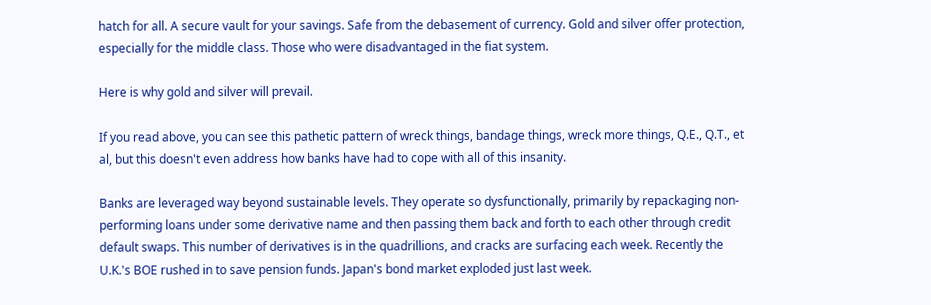hatch for all. A secure vault for your savings. Safe from the debasement of currency. Gold and silver offer protection, especially for the middle class. Those who were disadvantaged in the fiat system.

Here is why gold and silver will prevail.

If you read above, you can see this pathetic pattern of wreck things, bandage things, wreck more things, Q.E., Q.T., et al, but this doesn't even address how banks have had to cope with all of this insanity.

Banks are leveraged way beyond sustainable levels. They operate so dysfunctionally, primarily by repackaging non-performing loans under some derivative name and then passing them back and forth to each other through credit default swaps. This number of derivatives is in the quadrillions, and cracks are surfacing each week. Recently the U.K.'s BOE rushed in to save pension funds. Japan's bond market exploded just last week.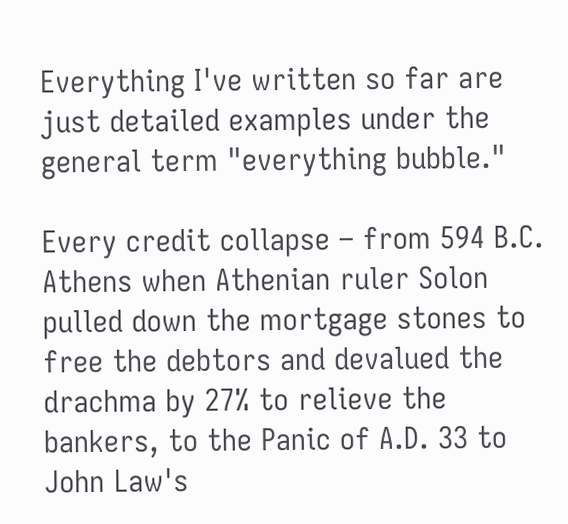Everything I've written so far are just detailed examples under the general term "everything bubble."

Every credit collapse – from 594 B.C. Athens when Athenian ruler Solon pulled down the mortgage stones to free the debtors and devalued the drachma by 27% to relieve the bankers, to the Panic of A.D. 33 to John Law's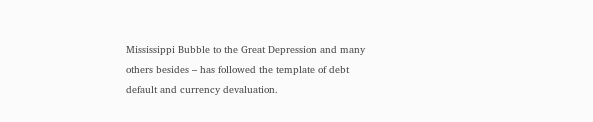Mississippi Bubble to the Great Depression and many others besides – has followed the template of debt default and currency devaluation.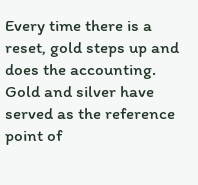Every time there is a reset, gold steps up and does the accounting. Gold and silver have served as the reference point of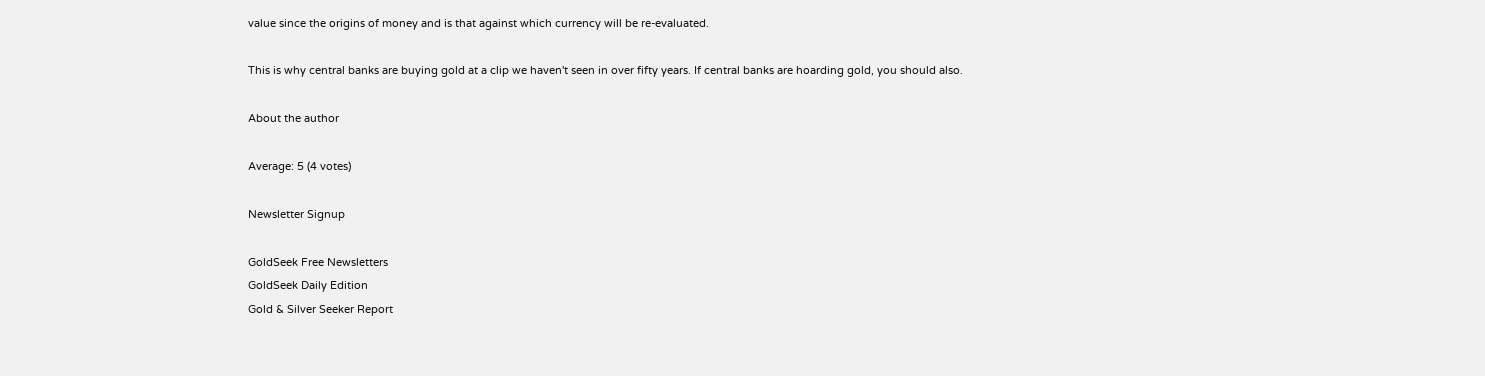value since the origins of money and is that against which currency will be re-evaluated.

This is why central banks are buying gold at a clip we haven't seen in over fifty years. If central banks are hoarding gold, you should also.

About the author

Average: 5 (4 votes)

Newsletter Signup

GoldSeek Free Newsletters
GoldSeek Daily Edition
Gold & Silver Seeker Report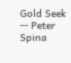Gold Seek -- Peter Spina